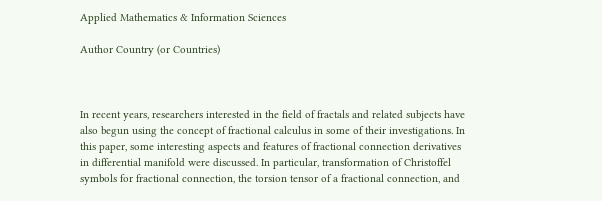Applied Mathematics & Information Sciences

Author Country (or Countries)



In recent years, researchers interested in the field of fractals and related subjects have also begun using the concept of fractional calculus in some of their investigations. In this paper, some interesting aspects and features of fractional connection derivatives in differential manifold were discussed. In particular, transformation of Christoffel symbols for fractional connection, the torsion tensor of a fractional connection, and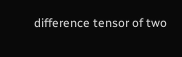difference tensor of two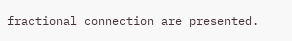fractional connection are presented.